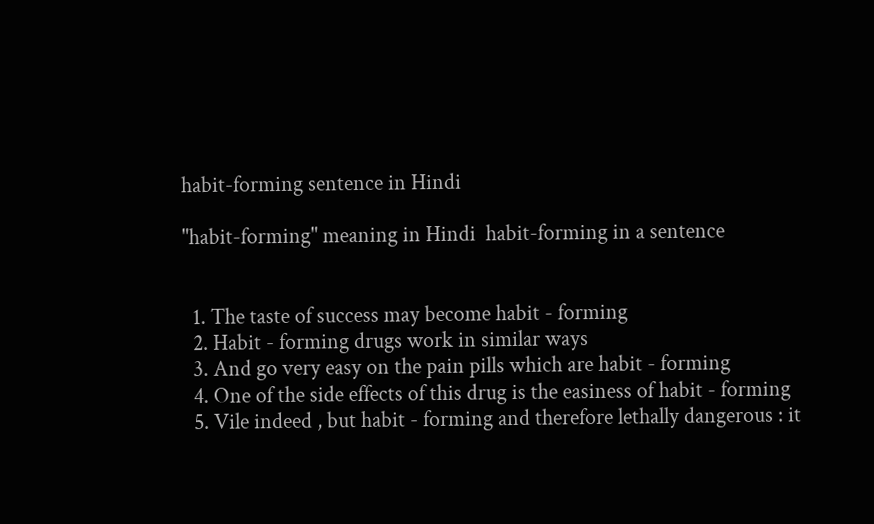habit-forming sentence in Hindi

"habit-forming" meaning in Hindi  habit-forming in a sentence


  1. The taste of success may become habit - forming
  2. Habit - forming drugs work in similar ways
  3. And go very easy on the pain pills which are habit - forming
  4. One of the side effects of this drug is the easiness of habit - forming
  5. Vile indeed , but habit - forming and therefore lethally dangerous : it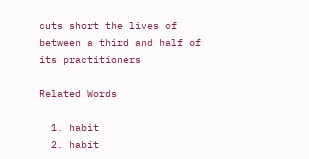cuts short the lives of between a third and half of its practitioners

Related Words

  1. habit
  2. habit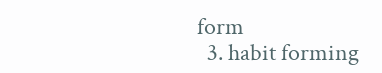form
  3. habit forming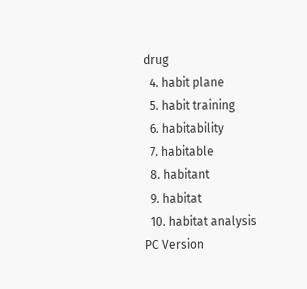drug
  4. habit plane
  5. habit training
  6. habitability
  7. habitable
  8. habitant
  9. habitat
  10. habitat analysis
PC Version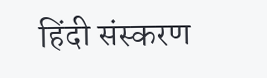हिंदी संस्करण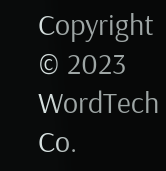Copyright © 2023 WordTech Co.